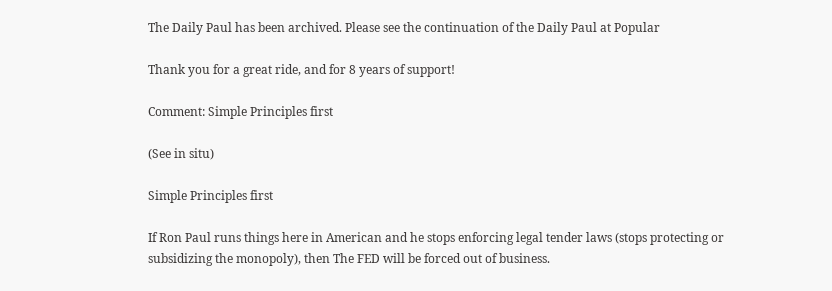The Daily Paul has been archived. Please see the continuation of the Daily Paul at Popular

Thank you for a great ride, and for 8 years of support!

Comment: Simple Principles first

(See in situ)

Simple Principles first

If Ron Paul runs things here in American and he stops enforcing legal tender laws (stops protecting or subsidizing the monopoly), then The FED will be forced out of business.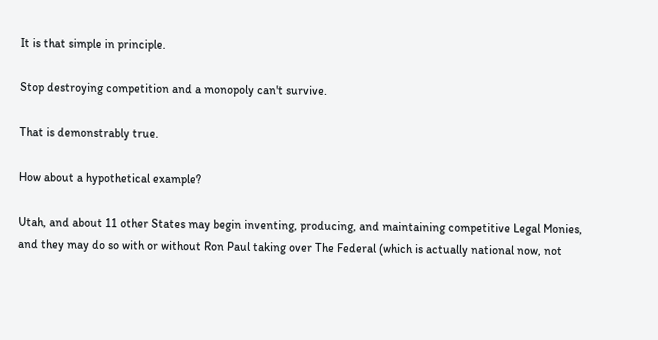It is that simple in principle.

Stop destroying competition and a monopoly can't survive.

That is demonstrably true.

How about a hypothetical example?

Utah, and about 11 other States may begin inventing, producing, and maintaining competitive Legal Monies, and they may do so with or without Ron Paul taking over The Federal (which is actually national now, not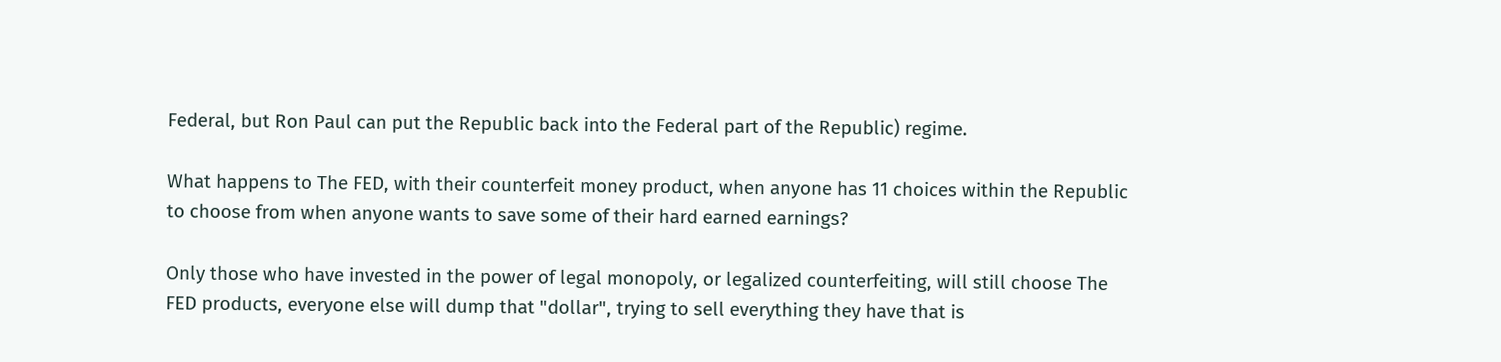Federal, but Ron Paul can put the Republic back into the Federal part of the Republic) regime.

What happens to The FED, with their counterfeit money product, when anyone has 11 choices within the Republic to choose from when anyone wants to save some of their hard earned earnings?

Only those who have invested in the power of legal monopoly, or legalized counterfeiting, will still choose The FED products, everyone else will dump that "dollar", trying to sell everything they have that is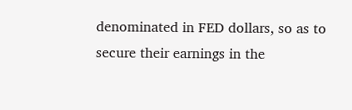denominated in FED dollars, so as to secure their earnings in the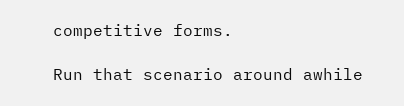competitive forms.

Run that scenario around awhile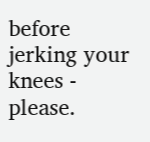before jerking your knees - please.